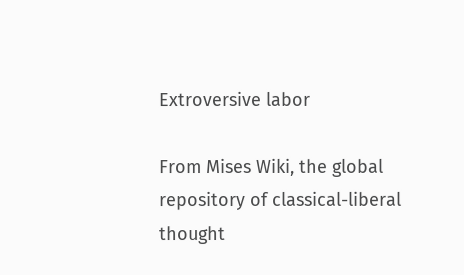Extroversive labor

From Mises Wiki, the global repository of classical-liberal thought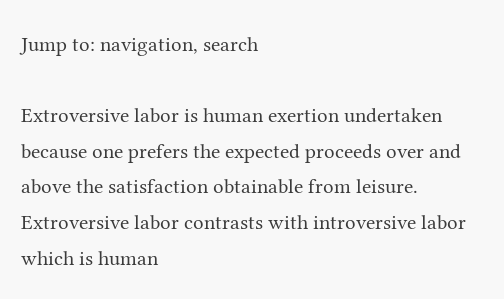Jump to: navigation, search

Extroversive labor is human exertion undertaken because one prefers the expected proceeds over and above the satisfaction obtainable from leisure. Extroversive labor contrasts with introversive labor which is human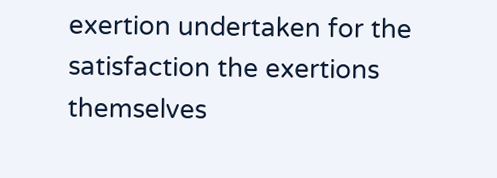exertion undertaken for the satisfaction the exertions themselves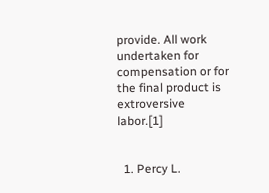provide. All work undertaken for compensation or for the final product is extroversive labor.[1]


  1. Percy L.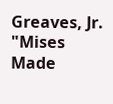Greaves, Jr. "Mises Made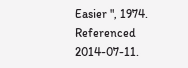Easier ", 1974. Referenced 2014-07-11.